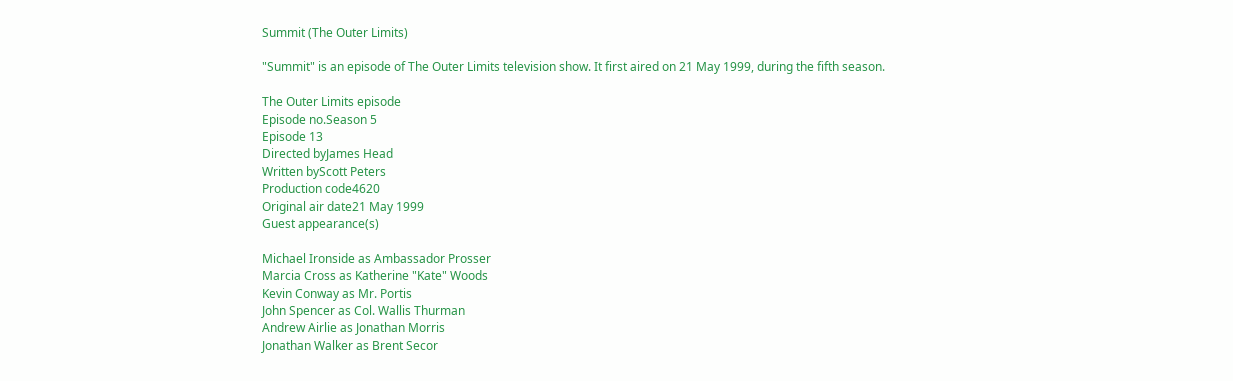Summit (The Outer Limits)

"Summit" is an episode of The Outer Limits television show. It first aired on 21 May 1999, during the fifth season.

The Outer Limits episode
Episode no.Season 5
Episode 13
Directed byJames Head
Written byScott Peters
Production code4620
Original air date21 May 1999
Guest appearance(s)

Michael Ironside as Ambassador Prosser
Marcia Cross as Katherine "Kate" Woods
Kevin Conway as Mr. Portis
John Spencer as Col. Wallis Thurman
Andrew Airlie as Jonathan Morris
Jonathan Walker as Brent Secor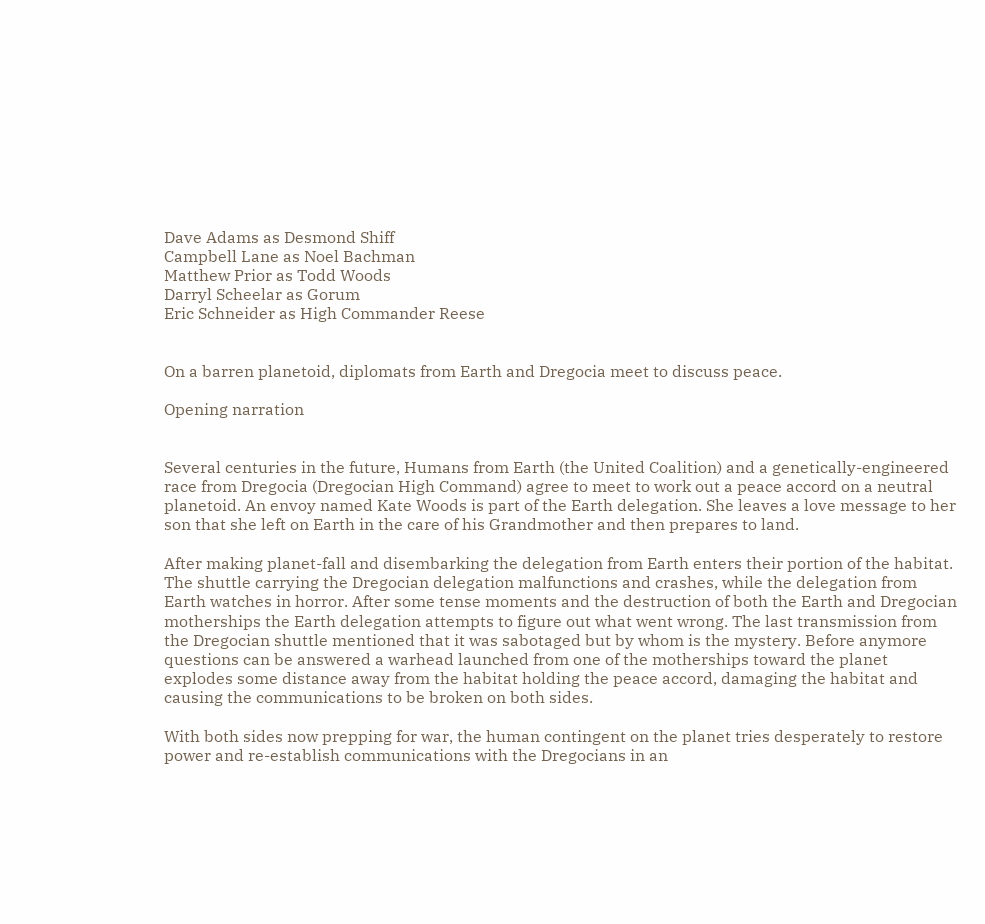Dave Adams as Desmond Shiff
Campbell Lane as Noel Bachman
Matthew Prior as Todd Woods
Darryl Scheelar as Gorum
Eric Schneider as High Commander Reese


On a barren planetoid, diplomats from Earth and Dregocia meet to discuss peace.

Opening narration


Several centuries in the future, Humans from Earth (the United Coalition) and a genetically-engineered race from Dregocia (Dregocian High Command) agree to meet to work out a peace accord on a neutral planetoid. An envoy named Kate Woods is part of the Earth delegation. She leaves a love message to her son that she left on Earth in the care of his Grandmother and then prepares to land.

After making planet-fall and disembarking the delegation from Earth enters their portion of the habitat. The shuttle carrying the Dregocian delegation malfunctions and crashes, while the delegation from Earth watches in horror. After some tense moments and the destruction of both the Earth and Dregocian motherships the Earth delegation attempts to figure out what went wrong. The last transmission from the Dregocian shuttle mentioned that it was sabotaged but by whom is the mystery. Before anymore questions can be answered a warhead launched from one of the motherships toward the planet explodes some distance away from the habitat holding the peace accord, damaging the habitat and causing the communications to be broken on both sides.

With both sides now prepping for war, the human contingent on the planet tries desperately to restore power and re-establish communications with the Dregocians in an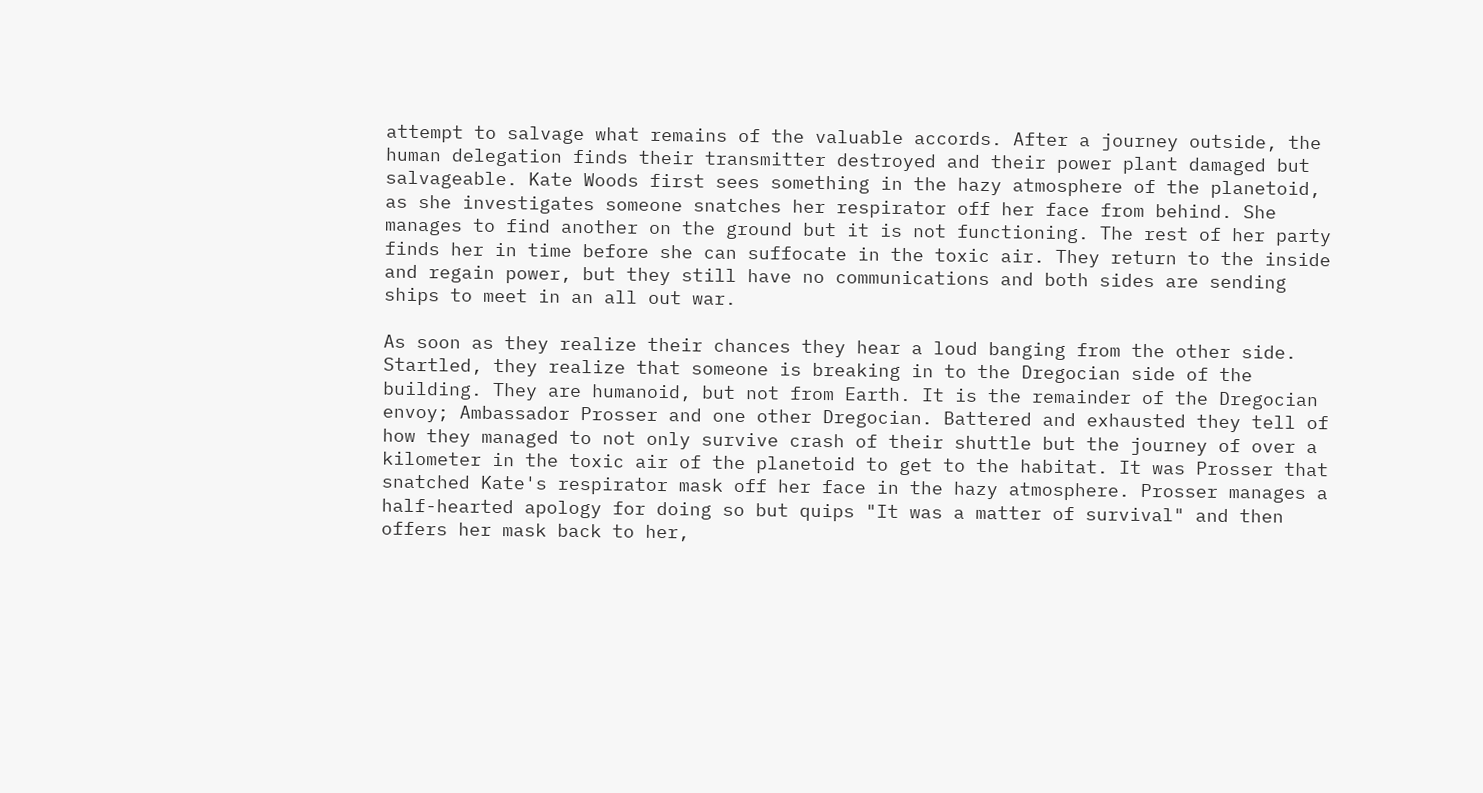attempt to salvage what remains of the valuable accords. After a journey outside, the human delegation finds their transmitter destroyed and their power plant damaged but salvageable. Kate Woods first sees something in the hazy atmosphere of the planetoid, as she investigates someone snatches her respirator off her face from behind. She manages to find another on the ground but it is not functioning. The rest of her party finds her in time before she can suffocate in the toxic air. They return to the inside and regain power, but they still have no communications and both sides are sending ships to meet in an all out war.

As soon as they realize their chances they hear a loud banging from the other side. Startled, they realize that someone is breaking in to the Dregocian side of the building. They are humanoid, but not from Earth. It is the remainder of the Dregocian envoy; Ambassador Prosser and one other Dregocian. Battered and exhausted they tell of how they managed to not only survive crash of their shuttle but the journey of over a kilometer in the toxic air of the planetoid to get to the habitat. It was Prosser that snatched Kate's respirator mask off her face in the hazy atmosphere. Prosser manages a half-hearted apology for doing so but quips "It was a matter of survival" and then offers her mask back to her,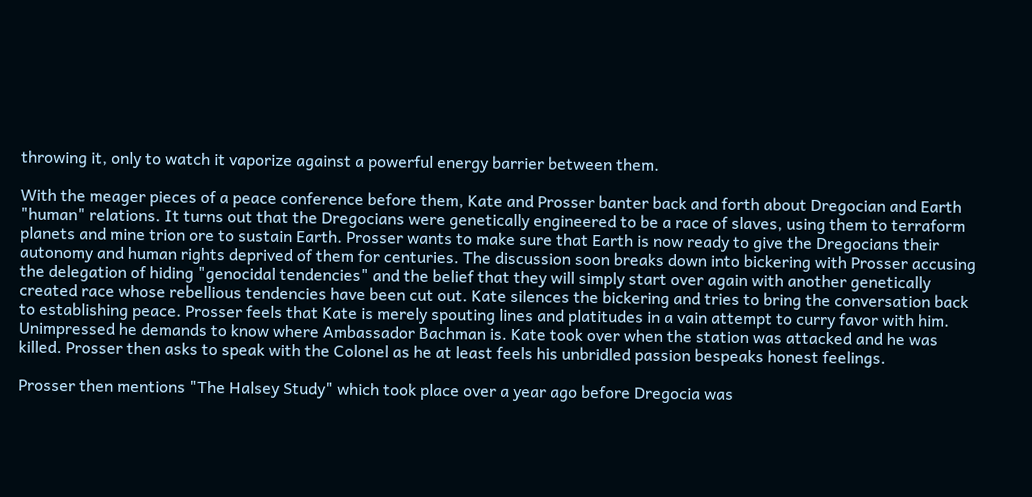throwing it, only to watch it vaporize against a powerful energy barrier between them.

With the meager pieces of a peace conference before them, Kate and Prosser banter back and forth about Dregocian and Earth "human" relations. It turns out that the Dregocians were genetically engineered to be a race of slaves, using them to terraform planets and mine trion ore to sustain Earth. Prosser wants to make sure that Earth is now ready to give the Dregocians their autonomy and human rights deprived of them for centuries. The discussion soon breaks down into bickering with Prosser accusing the delegation of hiding "genocidal tendencies" and the belief that they will simply start over again with another genetically created race whose rebellious tendencies have been cut out. Kate silences the bickering and tries to bring the conversation back to establishing peace. Prosser feels that Kate is merely spouting lines and platitudes in a vain attempt to curry favor with him. Unimpressed he demands to know where Ambassador Bachman is. Kate took over when the station was attacked and he was killed. Prosser then asks to speak with the Colonel as he at least feels his unbridled passion bespeaks honest feelings.

Prosser then mentions "The Halsey Study" which took place over a year ago before Dregocia was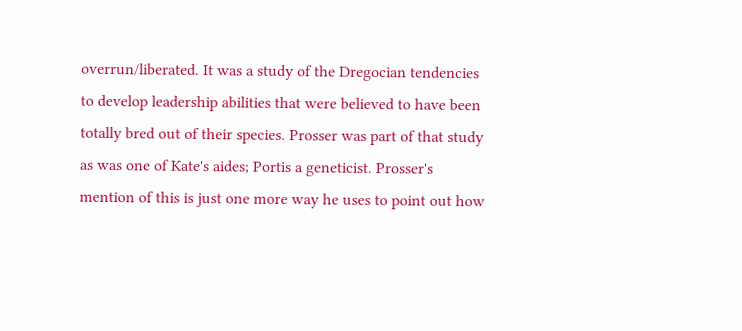overrun/liberated. It was a study of the Dregocian tendencies to develop leadership abilities that were believed to have been totally bred out of their species. Prosser was part of that study as was one of Kate's aides; Portis a geneticist. Prosser's mention of this is just one more way he uses to point out how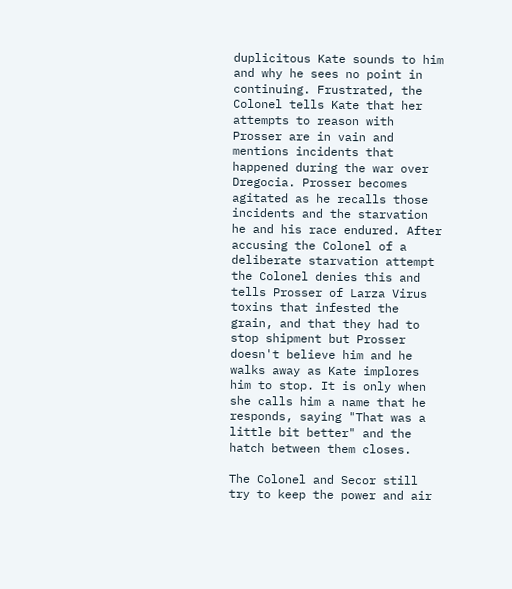duplicitous Kate sounds to him and why he sees no point in continuing. Frustrated, the Colonel tells Kate that her attempts to reason with Prosser are in vain and mentions incidents that happened during the war over Dregocia. Prosser becomes agitated as he recalls those incidents and the starvation he and his race endured. After accusing the Colonel of a deliberate starvation attempt the Colonel denies this and tells Prosser of Larza Virus toxins that infested the grain, and that they had to stop shipment but Prosser doesn't believe him and he walks away as Kate implores him to stop. It is only when she calls him a name that he responds, saying "That was a little bit better" and the hatch between them closes.

The Colonel and Secor still try to keep the power and air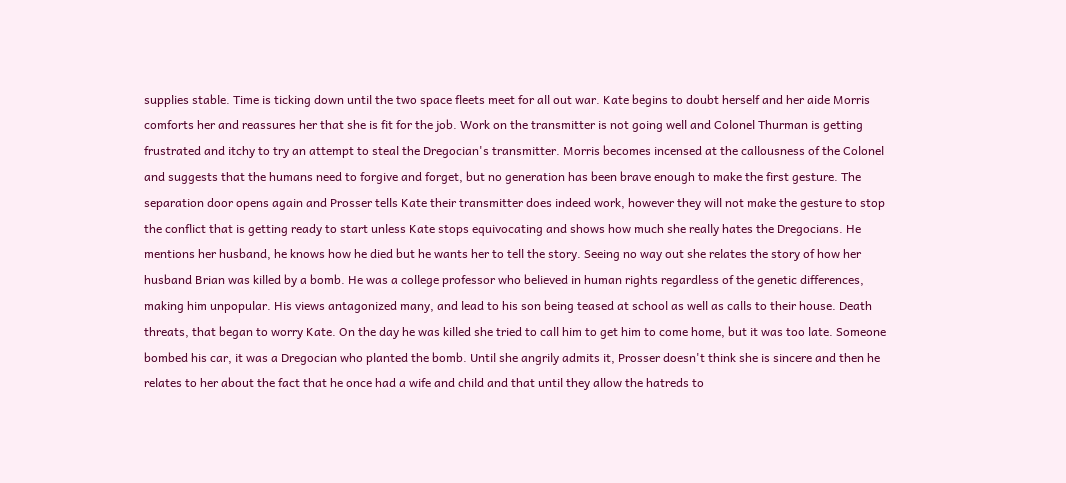supplies stable. Time is ticking down until the two space fleets meet for all out war. Kate begins to doubt herself and her aide Morris comforts her and reassures her that she is fit for the job. Work on the transmitter is not going well and Colonel Thurman is getting frustrated and itchy to try an attempt to steal the Dregocian's transmitter. Morris becomes incensed at the callousness of the Colonel and suggests that the humans need to forgive and forget, but no generation has been brave enough to make the first gesture. The separation door opens again and Prosser tells Kate their transmitter does indeed work, however they will not make the gesture to stop the conflict that is getting ready to start unless Kate stops equivocating and shows how much she really hates the Dregocians. He mentions her husband, he knows how he died but he wants her to tell the story. Seeing no way out she relates the story of how her husband Brian was killed by a bomb. He was a college professor who believed in human rights regardless of the genetic differences, making him unpopular. His views antagonized many, and lead to his son being teased at school as well as calls to their house. Death threats, that began to worry Kate. On the day he was killed she tried to call him to get him to come home, but it was too late. Someone bombed his car, it was a Dregocian who planted the bomb. Until she angrily admits it, Prosser doesn't think she is sincere and then he relates to her about the fact that he once had a wife and child and that until they allow the hatreds to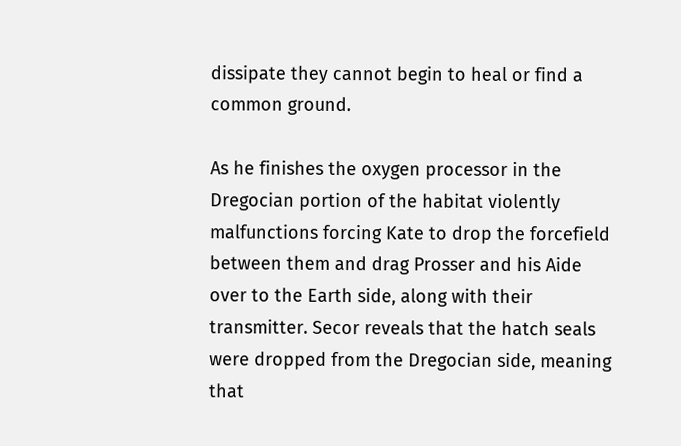dissipate they cannot begin to heal or find a common ground.

As he finishes the oxygen processor in the Dregocian portion of the habitat violently malfunctions forcing Kate to drop the forcefield between them and drag Prosser and his Aide over to the Earth side, along with their transmitter. Secor reveals that the hatch seals were dropped from the Dregocian side, meaning that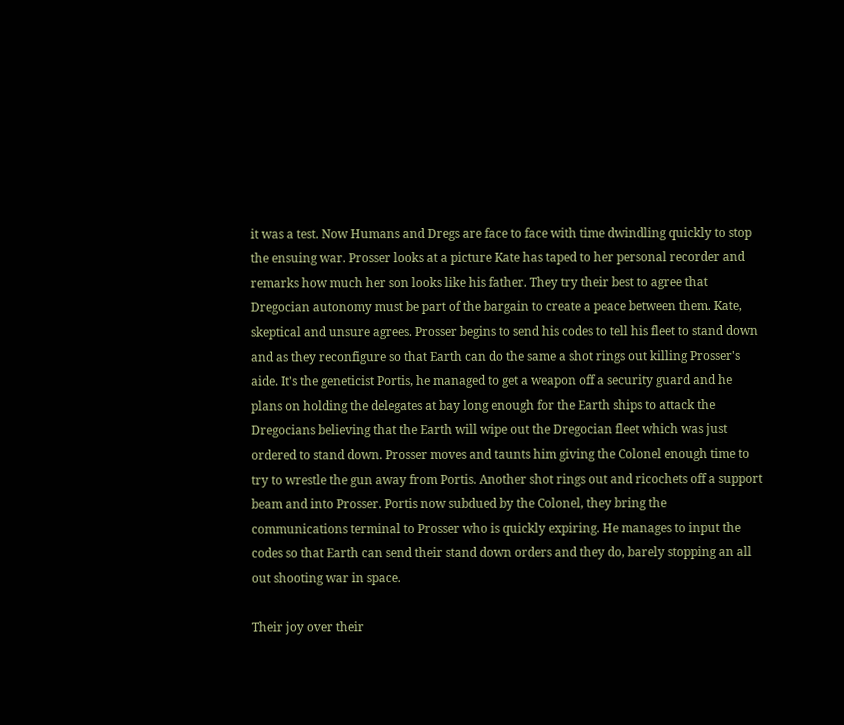it was a test. Now Humans and Dregs are face to face with time dwindling quickly to stop the ensuing war. Prosser looks at a picture Kate has taped to her personal recorder and remarks how much her son looks like his father. They try their best to agree that Dregocian autonomy must be part of the bargain to create a peace between them. Kate, skeptical and unsure agrees. Prosser begins to send his codes to tell his fleet to stand down and as they reconfigure so that Earth can do the same a shot rings out killing Prosser's aide. It's the geneticist Portis, he managed to get a weapon off a security guard and he plans on holding the delegates at bay long enough for the Earth ships to attack the Dregocians believing that the Earth will wipe out the Dregocian fleet which was just ordered to stand down. Prosser moves and taunts him giving the Colonel enough time to try to wrestle the gun away from Portis. Another shot rings out and ricochets off a support beam and into Prosser. Portis now subdued by the Colonel, they bring the communications terminal to Prosser who is quickly expiring. He manages to input the codes so that Earth can send their stand down orders and they do, barely stopping an all out shooting war in space.

Their joy over their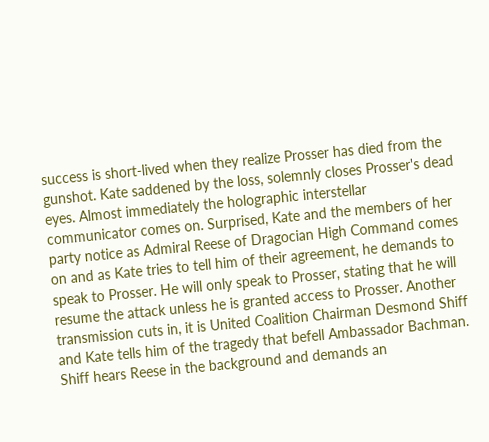success is short-lived when they realize Prosser has died from the gunshot. Kate saddened by the loss, solemnly closes Prosser's dead eyes. Almost immediately the holographic interstellar communicator comes on. Surprised, Kate and the members of her party notice as Admiral Reese of Dragocian High Command comes on and as Kate tries to tell him of their agreement, he demands to speak to Prosser. He will only speak to Prosser, stating that he will resume the attack unless he is granted access to Prosser. Another transmission cuts in, it is United Coalition Chairman Desmond Shiff and Kate tells him of the tragedy that befell Ambassador Bachman. Shiff hears Reese in the background and demands an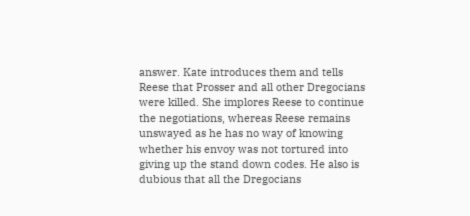answer. Kate introduces them and tells Reese that Prosser and all other Dregocians were killed. She implores Reese to continue the negotiations, whereas Reese remains unswayed as he has no way of knowing whether his envoy was not tortured into giving up the stand down codes. He also is dubious that all the Dregocians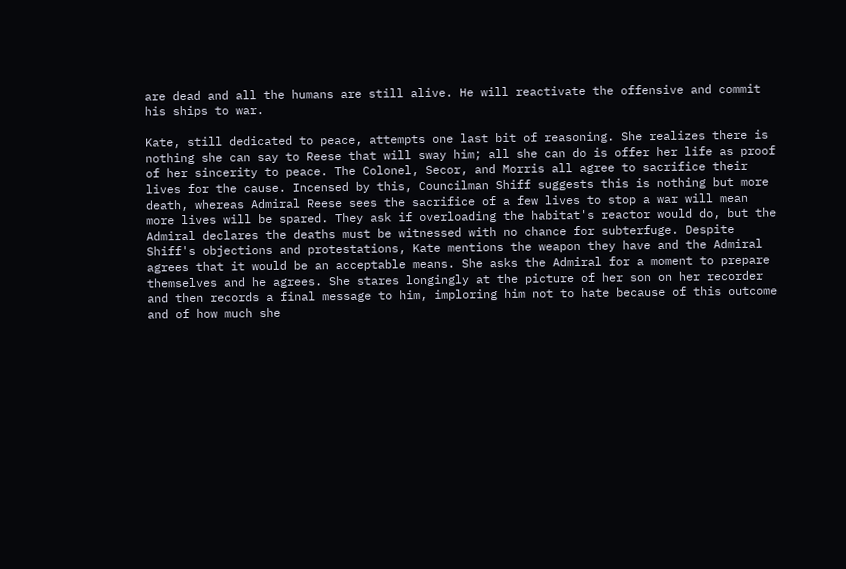are dead and all the humans are still alive. He will reactivate the offensive and commit his ships to war.

Kate, still dedicated to peace, attempts one last bit of reasoning. She realizes there is nothing she can say to Reese that will sway him; all she can do is offer her life as proof of her sincerity to peace. The Colonel, Secor, and Morris all agree to sacrifice their lives for the cause. Incensed by this, Councilman Shiff suggests this is nothing but more death, whereas Admiral Reese sees the sacrifice of a few lives to stop a war will mean more lives will be spared. They ask if overloading the habitat's reactor would do, but the Admiral declares the deaths must be witnessed with no chance for subterfuge. Despite Shiff's objections and protestations, Kate mentions the weapon they have and the Admiral agrees that it would be an acceptable means. She asks the Admiral for a moment to prepare themselves and he agrees. She stares longingly at the picture of her son on her recorder and then records a final message to him, imploring him not to hate because of this outcome and of how much she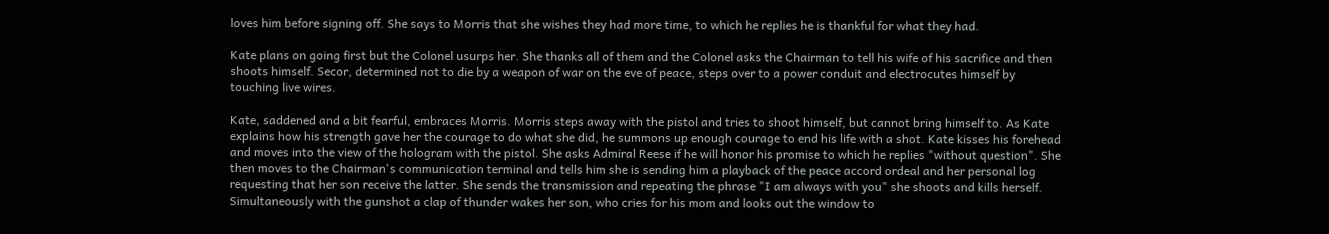loves him before signing off. She says to Morris that she wishes they had more time, to which he replies he is thankful for what they had.

Kate plans on going first but the Colonel usurps her. She thanks all of them and the Colonel asks the Chairman to tell his wife of his sacrifice and then shoots himself. Secor, determined not to die by a weapon of war on the eve of peace, steps over to a power conduit and electrocutes himself by touching live wires.

Kate, saddened and a bit fearful, embraces Morris. Morris steps away with the pistol and tries to shoot himself, but cannot bring himself to. As Kate explains how his strength gave her the courage to do what she did, he summons up enough courage to end his life with a shot. Kate kisses his forehead and moves into the view of the hologram with the pistol. She asks Admiral Reese if he will honor his promise to which he replies "without question". She then moves to the Chairman's communication terminal and tells him she is sending him a playback of the peace accord ordeal and her personal log requesting that her son receive the latter. She sends the transmission and repeating the phrase "I am always with you" she shoots and kills herself. Simultaneously with the gunshot a clap of thunder wakes her son, who cries for his mom and looks out the window to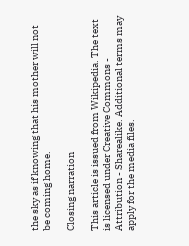the sky as if knowing that his mother will not be coming home.

Closing narration

This article is issued from Wikipedia. The text is licensed under Creative Commons - Attribution - Sharealike. Additional terms may apply for the media files.